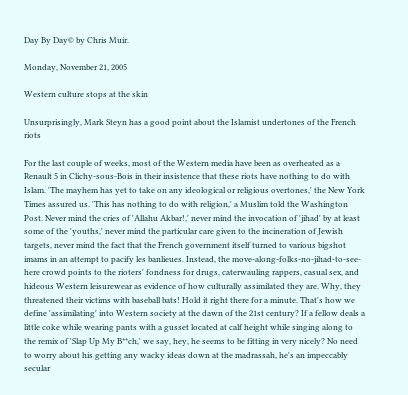Day By Day© by Chris Muir.

Monday, November 21, 2005

Western culture stops at the skin

Unsurprisingly, Mark Steyn has a good point about the Islamist undertones of the French riots

For the last couple of weeks, most of the Western media have been as overheated as a Renault 5 in Clichy-sous-Bois in their insistence that these riots have nothing to do with Islam. 'The mayhem has yet to take on any ideological or religious overtones,' the New York Times assured us. 'This has nothing to do with religion,' a Muslim told the Washington Post. Never mind the cries of 'Allahu Akbar!,' never mind the invocation of 'jihad' by at least some of the 'youths,' never mind the particular care given to the incineration of Jewish targets, never mind the fact that the French government itself turned to various bigshot imams in an attempt to pacify les banlieues. Instead, the move-along-folks-no-jihad-to-see-here crowd points to the rioters' fondness for drugs, caterwauling rappers, casual sex, and hideous Western leisurewear as evidence of how culturally assimilated they are. Why, they threatened their victims with baseball bats! Hold it right there for a minute. That's how we define 'assimilating' into Western society at the dawn of the 21st century? If a fellow deals a little coke while wearing pants with a gusset located at calf height while singing along to the remix of 'Slap Up My B**ch,' we say, hey, he seems to be fitting in very nicely? No need to worry about his getting any wacky ideas down at the madrassah, he's an impeccably secular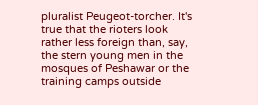pluralist Peugeot-torcher. It's true that the rioters look rather less foreign than, say, the stern young men in the mosques of Peshawar or the training camps outside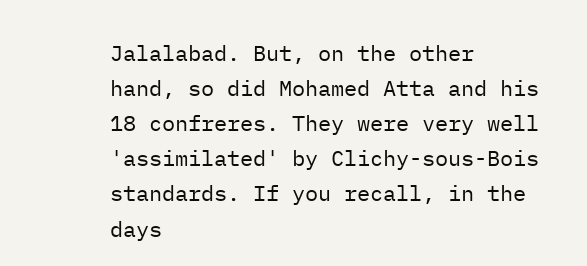Jalalabad. But, on the other hand, so did Mohamed Atta and his 18 confreres. They were very well 'assimilated' by Clichy-sous-Bois standards. If you recall, in the days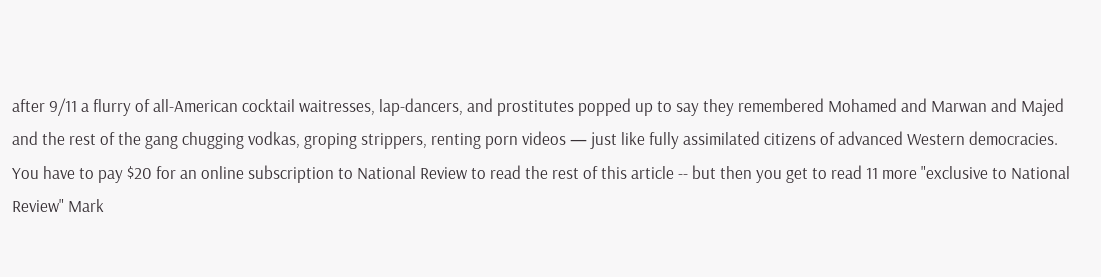after 9/11 a flurry of all-American cocktail waitresses, lap-dancers, and prostitutes popped up to say they remembered Mohamed and Marwan and Majed and the rest of the gang chugging vodkas, groping strippers, renting porn videos — just like fully assimilated citizens of advanced Western democracies.
You have to pay $20 for an online subscription to National Review to read the rest of this article -- but then you get to read 11 more "exclusive to National Review" Mark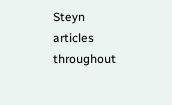Steyn articles throughout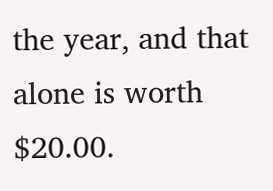the year, and that alone is worth $20.00.